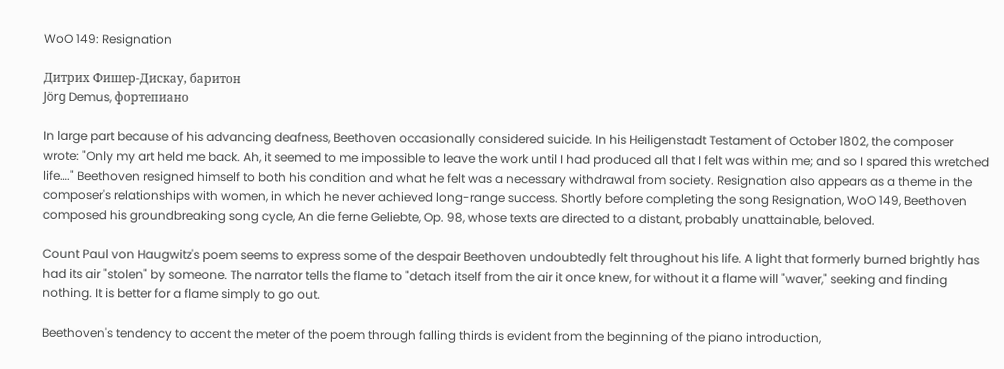WoO 149: Resignation

Дитрих Фишер-Дискау, баритон
Jörg Demus, фортепиано

In large part because of his advancing deafness, Beethoven occasionally considered suicide. In his Heiligenstadt Testament of October 1802, the composer wrote: "Only my art held me back. Ah, it seemed to me impossible to leave the work until I had produced all that I felt was within me; and so I spared this wretched life…." Beethoven resigned himself to both his condition and what he felt was a necessary withdrawal from society. Resignation also appears as a theme in the composer's relationships with women, in which he never achieved long-range success. Shortly before completing the song Resignation, WoO 149, Beethoven composed his groundbreaking song cycle, An die ferne Geliebte, Op. 98, whose texts are directed to a distant, probably unattainable, beloved.

Count Paul von Haugwitz's poem seems to express some of the despair Beethoven undoubtedly felt throughout his life. A light that formerly burned brightly has had its air "stolen" by someone. The narrator tells the flame to "detach itself from the air it once knew, for without it a flame will "waver," seeking and finding nothing. It is better for a flame simply to go out.

Beethoven's tendency to accent the meter of the poem through falling thirds is evident from the beginning of the piano introduction,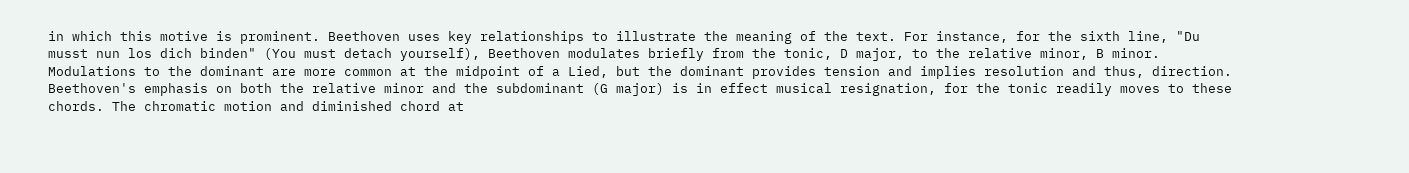in which this motive is prominent. Beethoven uses key relationships to illustrate the meaning of the text. For instance, for the sixth line, "Du musst nun los dich binden" (You must detach yourself), Beethoven modulates briefly from the tonic, D major, to the relative minor, B minor. Modulations to the dominant are more common at the midpoint of a Lied, but the dominant provides tension and implies resolution and thus, direction. Beethoven's emphasis on both the relative minor and the subdominant (G major) is in effect musical resignation, for the tonic readily moves to these chords. The chromatic motion and diminished chord at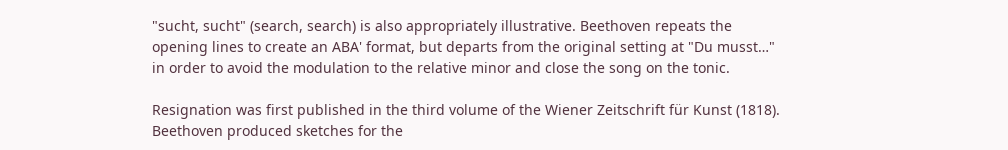"sucht, sucht" (search, search) is also appropriately illustrative. Beethoven repeats the opening lines to create an ABA' format, but departs from the original setting at "Du musst…" in order to avoid the modulation to the relative minor and close the song on the tonic.

Resignation was first published in the third volume of the Wiener Zeitschrift für Kunst (1818). Beethoven produced sketches for the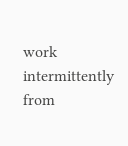work intermittently from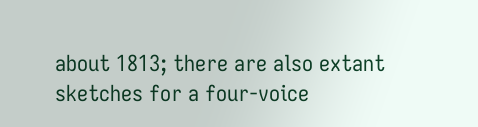about 1813; there are also extant sketches for a four-voice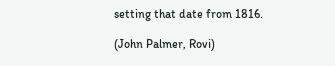setting that date from 1816.

(John Palmer, Rovi)